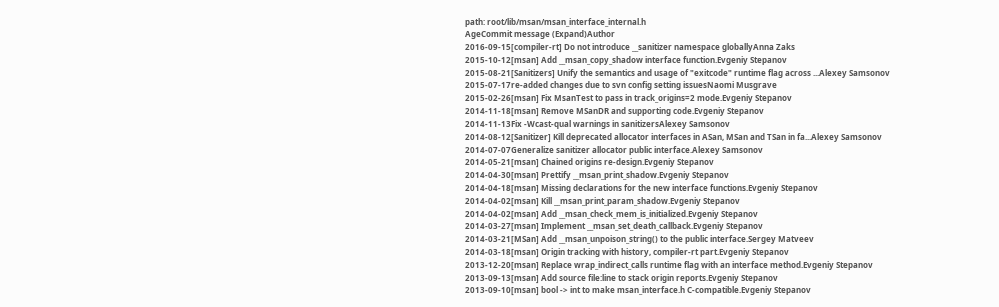path: root/lib/msan/msan_interface_internal.h
AgeCommit message (Expand)Author
2016-09-15[compiler-rt] Do not introduce __sanitizer namespace globallyAnna Zaks
2015-10-12[msan] Add __msan_copy_shadow interface function.Evgeniy Stepanov
2015-08-21[Sanitizers] Unify the semantics and usage of "exitcode" runtime flag across ...Alexey Samsonov
2015-07-17re-added changes due to svn config setting issuesNaomi Musgrave
2015-02-26[msan] Fix MsanTest to pass in track_origins=2 mode.Evgeniy Stepanov
2014-11-18[msan] Remove MSanDR and supporting code.Evgeniy Stepanov
2014-11-13Fix -Wcast-qual warnings in sanitizersAlexey Samsonov
2014-08-12[Sanitizer] Kill deprecated allocator interfaces in ASan, MSan and TSan in fa...Alexey Samsonov
2014-07-07Generalize sanitizer allocator public interface.Alexey Samsonov
2014-05-21[msan] Chained origins re-design.Evgeniy Stepanov
2014-04-30[msan] Prettify __msan_print_shadow.Evgeniy Stepanov
2014-04-18[msan] Missing declarations for the new interface functions.Evgeniy Stepanov
2014-04-02[msan] Kill __msan_print_param_shadow.Evgeniy Stepanov
2014-04-02[msan] Add __msan_check_mem_is_initialized.Evgeniy Stepanov
2014-03-27[msan] Implement __msan_set_death_callback.Evgeniy Stepanov
2014-03-21[MSan] Add __msan_unpoison_string() to the public interface.Sergey Matveev
2014-03-18[msan] Origin tracking with history, compiler-rt part.Evgeniy Stepanov
2013-12-20[msan] Replace wrap_indirect_calls runtime flag with an interface method.Evgeniy Stepanov
2013-09-13[msan] Add source file:line to stack origin reports.Evgeniy Stepanov
2013-09-10[msan] bool -> int to make msan_interface.h C-compatible.Evgeniy Stepanov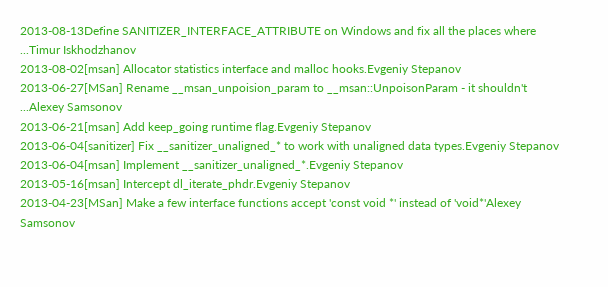2013-08-13Define SANITIZER_INTERFACE_ATTRIBUTE on Windows and fix all the places where ...Timur Iskhodzhanov
2013-08-02[msan] Allocator statistics interface and malloc hooks.Evgeniy Stepanov
2013-06-27[MSan] Rename __msan_unpoision_param to __msan::UnpoisonParam - it shouldn't ...Alexey Samsonov
2013-06-21[msan] Add keep_going runtime flag.Evgeniy Stepanov
2013-06-04[sanitizer] Fix __sanitizer_unaligned_* to work with unaligned data types.Evgeniy Stepanov
2013-06-04[msan] Implement __sanitizer_unaligned_*.Evgeniy Stepanov
2013-05-16[msan] Intercept dl_iterate_phdr.Evgeniy Stepanov
2013-04-23[MSan] Make a few interface functions accept 'const void *' instead of 'void*'Alexey Samsonov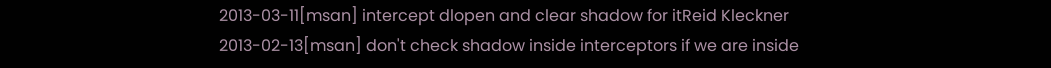2013-03-11[msan] intercept dlopen and clear shadow for itReid Kleckner
2013-02-13[msan] don't check shadow inside interceptors if we are inside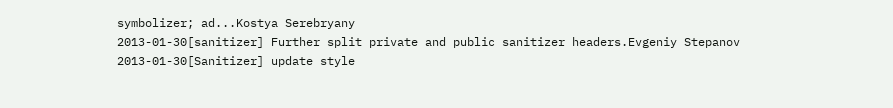symbolizer; ad...Kostya Serebryany
2013-01-30[sanitizer] Further split private and public sanitizer headers.Evgeniy Stepanov
2013-01-30[Sanitizer] update style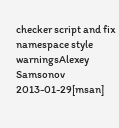checker script and fix namespace style warningsAlexey Samsonov
2013-01-29[msan]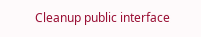Cleanup public interface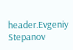header.Evgeniy Stepanov